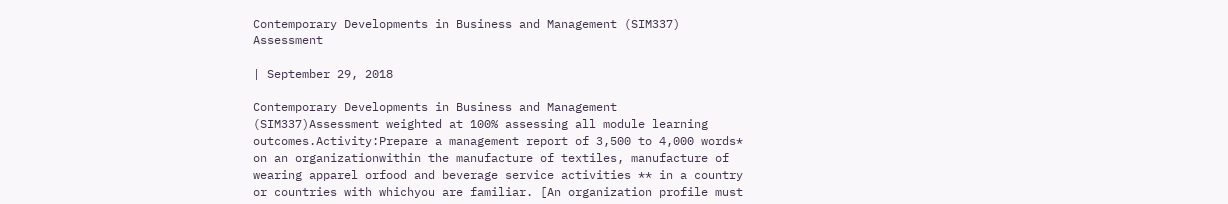Contemporary Developments in Business and Management (SIM337) Assessment

| September 29, 2018

Contemporary Developments in Business and Management (SIM337)Assessment weighted at 100% assessing all module learning outcomes.Activity:Prepare a management report of 3,500 to 4,000 words* on an organizationwithin the manufacture of textiles, manufacture of wearing apparel orfood and beverage service activities ** in a country or countries with whichyou are familiar. [An organization profile must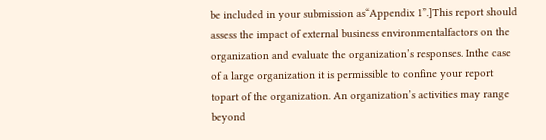be included in your submission as“Appendix 1”.]This report should assess the impact of external business environmentalfactors on the organization and evaluate the organization’s responses. Inthe case of a large organization it is permissible to confine your report topart of the organization. An organization’s activities may range beyond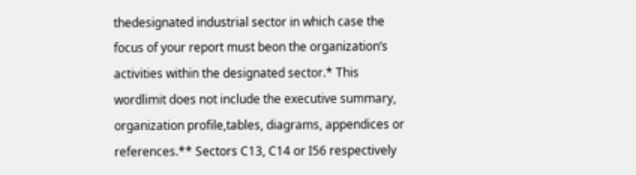thedesignated industrial sector in which case the focus of your report must beon the organization’s activities within the designated sector.* This wordlimit does not include the executive summary, organization profile,tables, diagrams, appendices or references.** Sectors C13, C14 or I56 respectively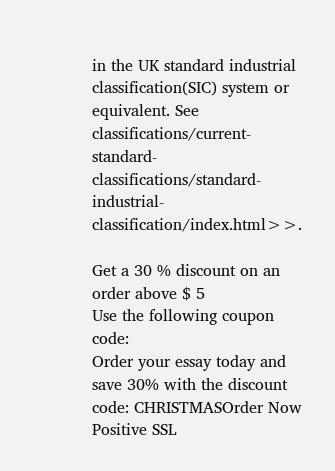in the UK standard industrial classification(SIC) system or equivalent. See classifications/current-standard-classifications/standard-industrial-classification/index.html>>.

Get a 30 % discount on an order above $ 5
Use the following coupon code:
Order your essay today and save 30% with the discount code: CHRISTMASOrder Now
Positive SSL